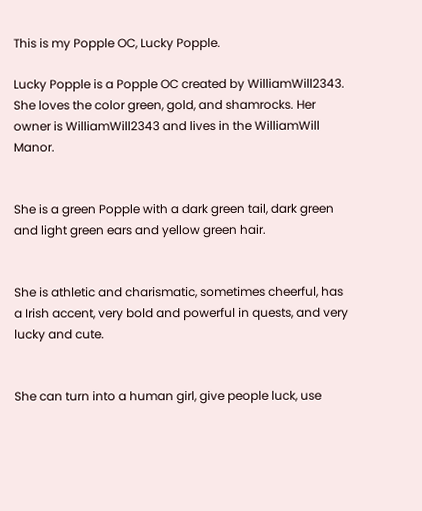This is my Popple OC, Lucky Popple.

Lucky Popple is a Popple OC created by WilliamWill2343. She loves the color green, gold, and shamrocks. Her owner is WilliamWill2343 and lives in the WilliamWill Manor.


She is a green Popple with a dark green tail, dark green and light green ears and yellow green hair.


She is athletic and charismatic, sometimes cheerful, has a Irish accent, very bold and powerful in quests, and very lucky and cute.


She can turn into a human girl, give people luck, use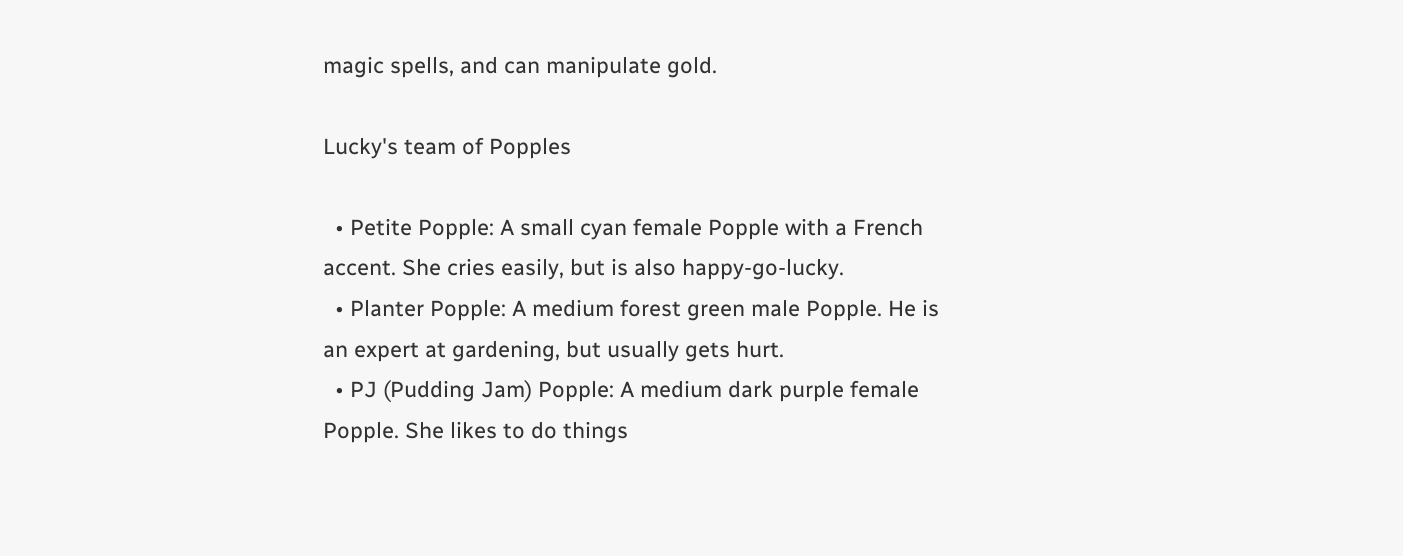magic spells, and can manipulate gold.

Lucky's team of Popples

  • Petite Popple: A small cyan female Popple with a French accent. She cries easily, but is also happy-go-lucky.
  • Planter Popple: A medium forest green male Popple. He is an expert at gardening, but usually gets hurt.
  • PJ (Pudding Jam) Popple: A medium dark purple female Popple. She likes to do things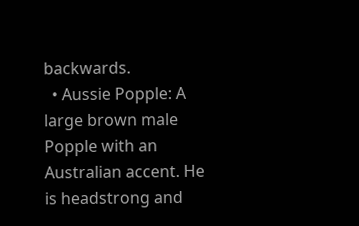backwards.
  • Aussie Popple: A large brown male Popple with an Australian accent. He is headstrong and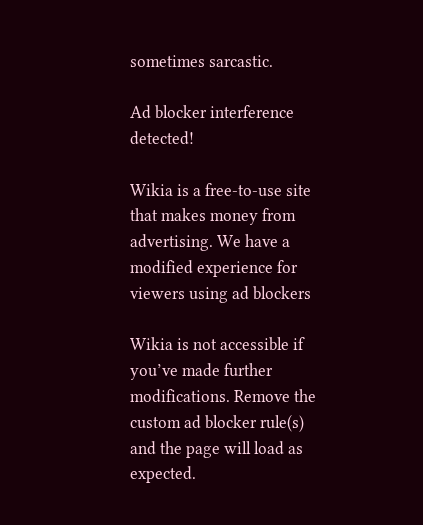sometimes sarcastic.

Ad blocker interference detected!

Wikia is a free-to-use site that makes money from advertising. We have a modified experience for viewers using ad blockers

Wikia is not accessible if you’ve made further modifications. Remove the custom ad blocker rule(s) and the page will load as expected.